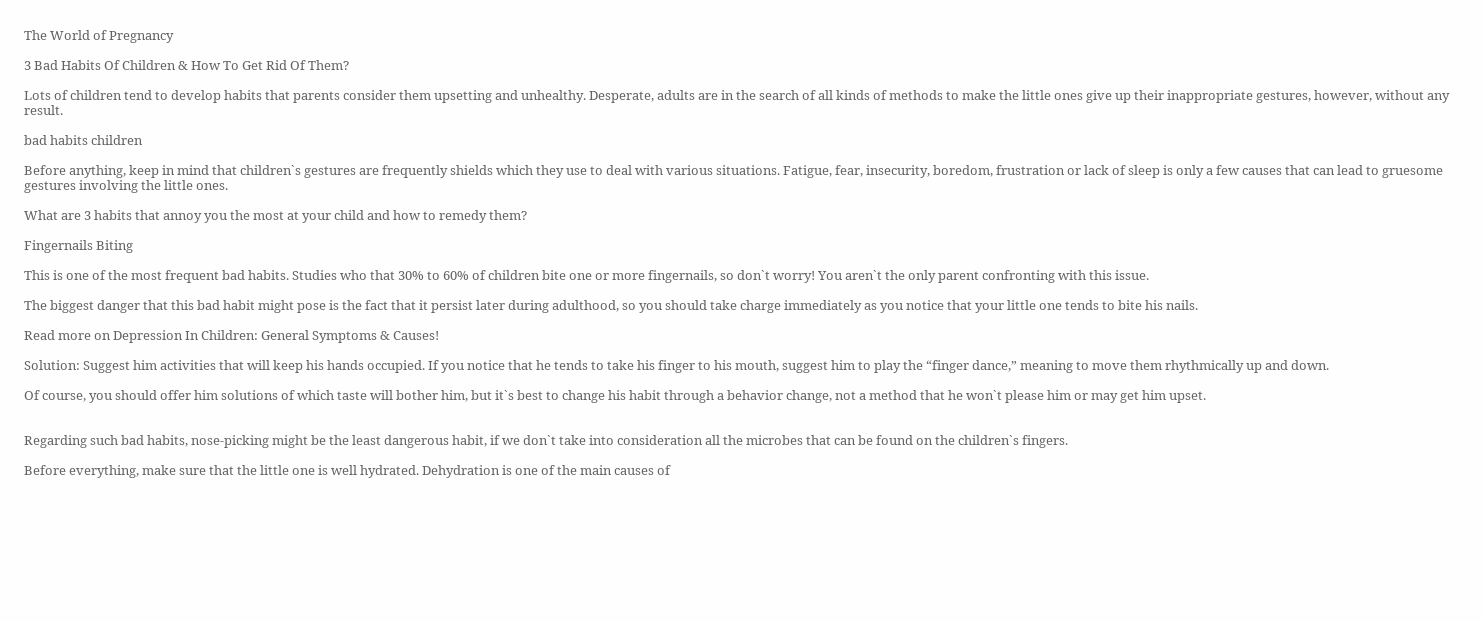The World of Pregnancy

3 Bad Habits Of Children & How To Get Rid Of Them?

Lots of children tend to develop habits that parents consider them upsetting and unhealthy. Desperate, adults are in the search of all kinds of methods to make the little ones give up their inappropriate gestures, however, without any result.

bad habits children

Before anything, keep in mind that children`s gestures are frequently shields which they use to deal with various situations. Fatigue, fear, insecurity, boredom, frustration or lack of sleep is only a few causes that can lead to gruesome gestures involving the little ones.

What are 3 habits that annoy you the most at your child and how to remedy them?

Fingernails Biting

This is one of the most frequent bad habits. Studies who that 30% to 60% of children bite one or more fingernails, so don`t worry! You aren`t the only parent confronting with this issue.

The biggest danger that this bad habit might pose is the fact that it persist later during adulthood, so you should take charge immediately as you notice that your little one tends to bite his nails.

Read more on Depression In Children: General Symptoms & Causes!

Solution: Suggest him activities that will keep his hands occupied. If you notice that he tends to take his finger to his mouth, suggest him to play the “finger dance,” meaning to move them rhythmically up and down.

Of course, you should offer him solutions of which taste will bother him, but it`s best to change his habit through a behavior change, not a method that he won`t please him or may get him upset.


Regarding such bad habits, nose-picking might be the least dangerous habit, if we don`t take into consideration all the microbes that can be found on the children`s fingers.

Before everything, make sure that the little one is well hydrated. Dehydration is one of the main causes of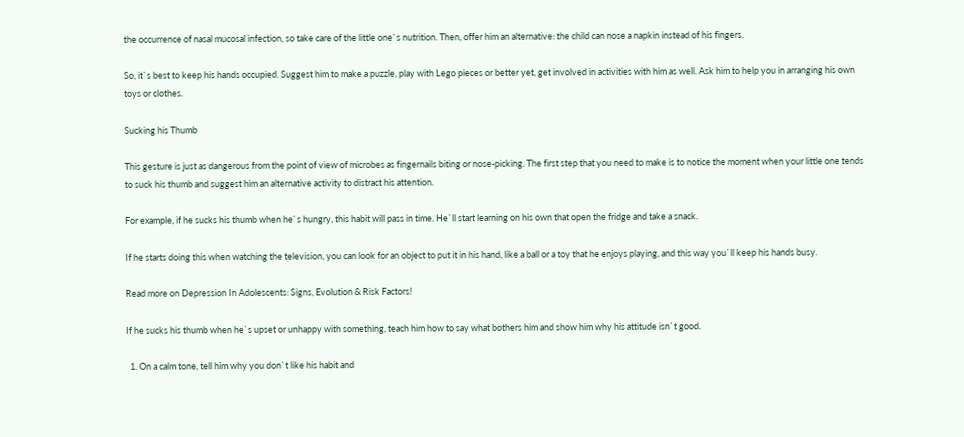the occurrence of nasal mucosal infection, so take care of the little one`s nutrition. Then, offer him an alternative: the child can nose a napkin instead of his fingers.

So, it`s best to keep his hands occupied. Suggest him to make a puzzle, play with Lego pieces or better yet, get involved in activities with him as well. Ask him to help you in arranging his own toys or clothes.

Sucking his Thumb

This gesture is just as dangerous from the point of view of microbes as fingernails biting or nose-picking. The first step that you need to make is to notice the moment when your little one tends to suck his thumb and suggest him an alternative activity to distract his attention.

For example, if he sucks his thumb when he`s hungry, this habit will pass in time. He`ll start learning on his own that open the fridge and take a snack.

If he starts doing this when watching the television, you can look for an object to put it in his hand, like a ball or a toy that he enjoys playing, and this way you`ll keep his hands busy.

Read more on Depression In Adolescents: Signs, Evolution & Risk Factors!

If he sucks his thumb when he`s upset or unhappy with something, teach him how to say what bothers him and show him why his attitude isn`t good.

  1. On a calm tone, tell him why you don`t like his habit and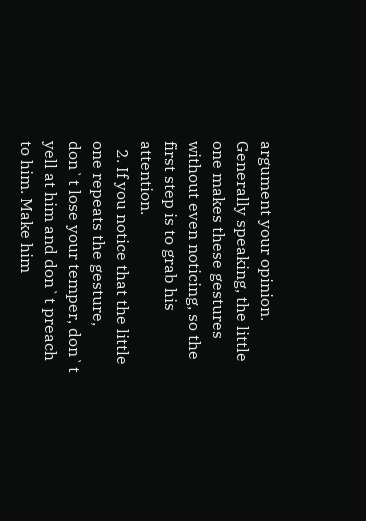argument your opinion. Generally speaking, the little one makes these gestures without even noticing, so the first step is to grab his attention.
  2. If you notice that the little one repeats the gesture, don`t lose your temper, don`t yell at him and don`t preach to him. Make him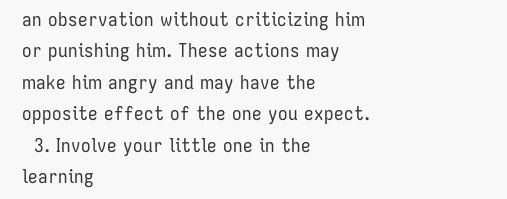an observation without criticizing him or punishing him. These actions may make him angry and may have the opposite effect of the one you expect.
  3. Involve your little one in the learning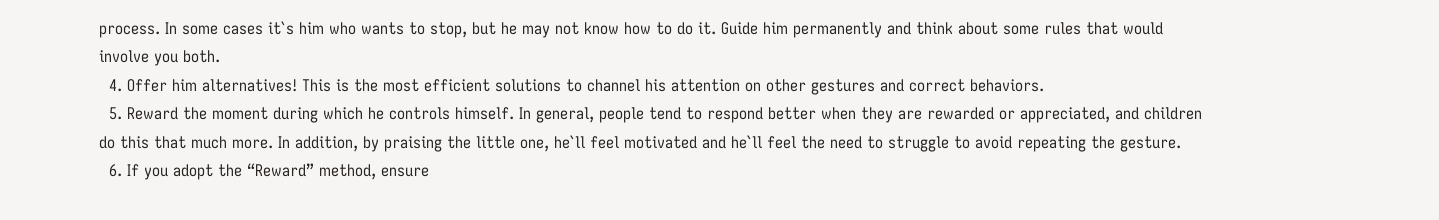process. In some cases it`s him who wants to stop, but he may not know how to do it. Guide him permanently and think about some rules that would involve you both.
  4. Offer him alternatives! This is the most efficient solutions to channel his attention on other gestures and correct behaviors.
  5. Reward the moment during which he controls himself. In general, people tend to respond better when they are rewarded or appreciated, and children do this that much more. In addition, by praising the little one, he`ll feel motivated and he`ll feel the need to struggle to avoid repeating the gesture.
  6. If you adopt the “Reward” method, ensure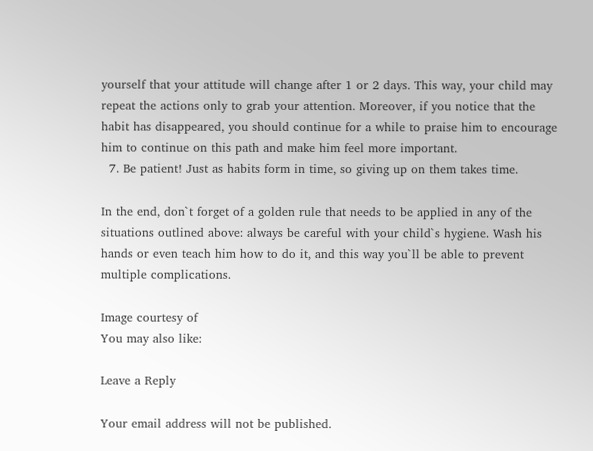yourself that your attitude will change after 1 or 2 days. This way, your child may repeat the actions only to grab your attention. Moreover, if you notice that the habit has disappeared, you should continue for a while to praise him to encourage him to continue on this path and make him feel more important.
  7. Be patient! Just as habits form in time, so giving up on them takes time.

In the end, don`t forget of a golden rule that needs to be applied in any of the situations outlined above: always be careful with your child`s hygiene. Wash his hands or even teach him how to do it, and this way you`ll be able to prevent multiple complications.

Image courtesy of
You may also like:

Leave a Reply

Your email address will not be published.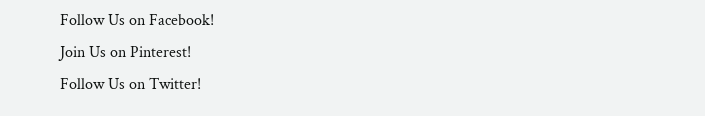Follow Us on Facebook!
Join Us on Pinterest!
Follow Us on Twitter!